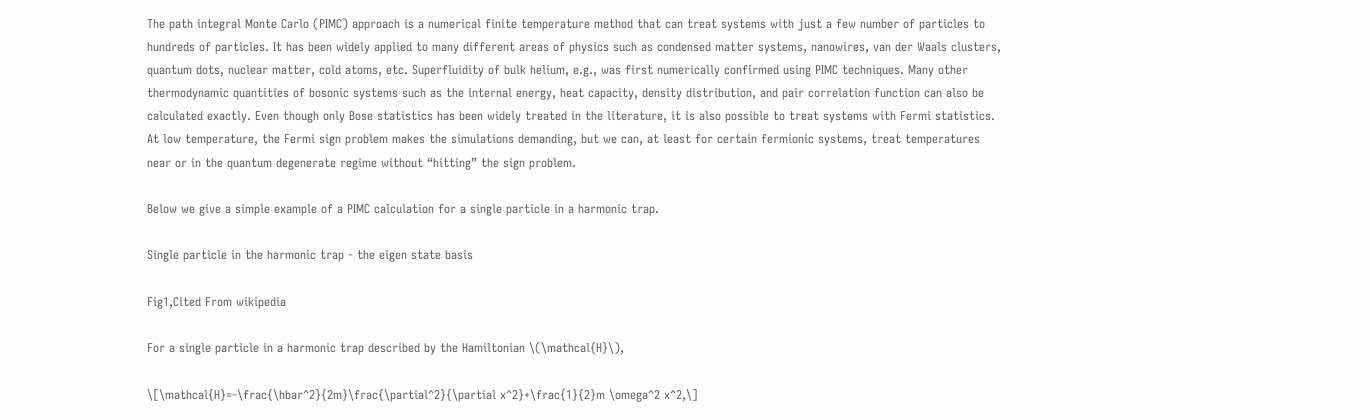The path integral Monte Carlo (PIMC) approach is a numerical finite temperature method that can treat systems with just a few number of particles to hundreds of particles. It has been widely applied to many different areas of physics such as condensed matter systems, nanowires, van der Waals clusters, quantum dots, nuclear matter, cold atoms, etc. Superfluidity of bulk helium, e.g., was first numerically confirmed using PIMC techniques. Many other thermodynamic quantities of bosonic systems such as the internal energy, heat capacity, density distribution, and pair correlation function can also be calculated exactly. Even though only Bose statistics has been widely treated in the literature, it is also possible to treat systems with Fermi statistics. At low temperature, the Fermi sign problem makes the simulations demanding, but we can, at least for certain fermionic systems, treat temperatures near or in the quantum degenerate regime without “hitting” the sign problem.

Below we give a simple example of a PIMC calculation for a single particle in a harmonic trap.

Single particle in the harmonic trap - the eigen state basis

Fig1,Cited From wikipedia

For a single particle in a harmonic trap described by the Hamiltonian \(\mathcal{H}\),

\[\mathcal{H}=-\frac{\hbar^2}{2m}\frac{\partial^2}{\partial x^2}+\frac{1}{2}m \omega^2 x^2,\]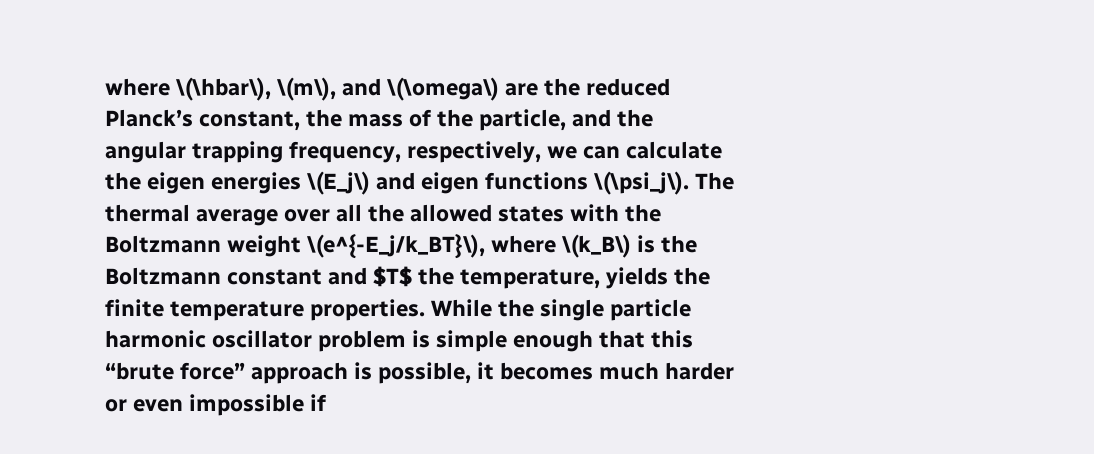where \(\hbar\), \(m\), and \(\omega\) are the reduced Planck’s constant, the mass of the particle, and the angular trapping frequency, respectively, we can calculate the eigen energies \(E_j\) and eigen functions \(\psi_j\). The thermal average over all the allowed states with the Boltzmann weight \(e^{-E_j/k_BT}\), where \(k_B\) is the Boltzmann constant and $T$ the temperature, yields the finite temperature properties. While the single particle harmonic oscillator problem is simple enough that this “brute force” approach is possible, it becomes much harder or even impossible if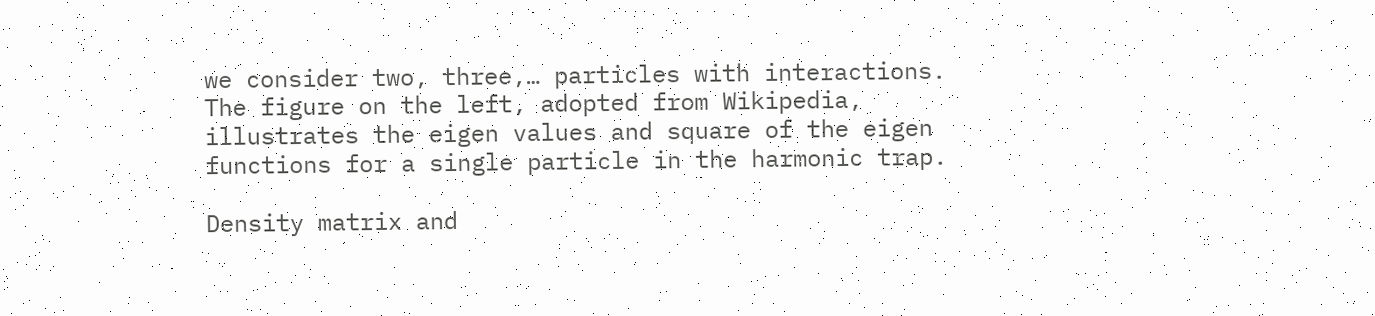we consider two, three,… particles with interactions. The figure on the left, adopted from Wikipedia, illustrates the eigen values and square of the eigen functions for a single particle in the harmonic trap.

Density matrix and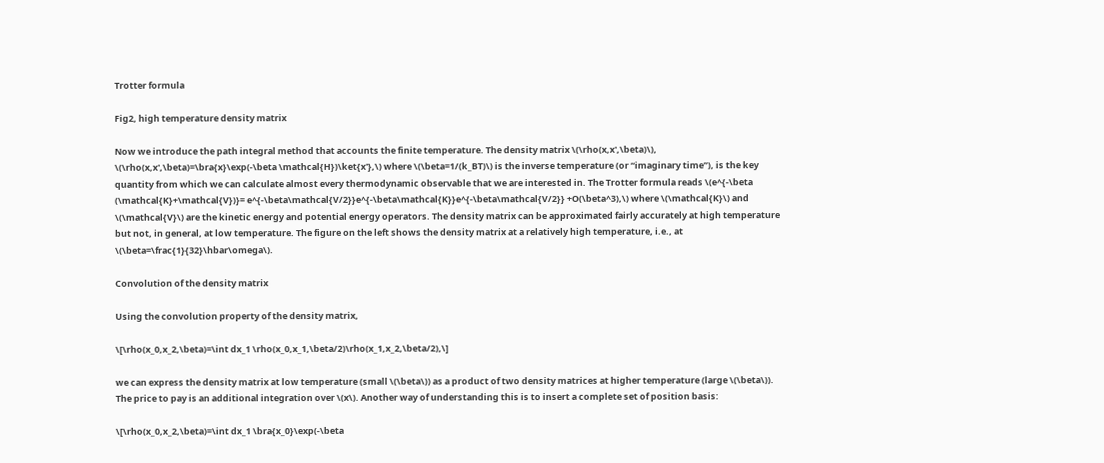Trotter formula

Fig2, high temperature density matrix

Now we introduce the path integral method that accounts the finite temperature. The density matrix \(\rho(x,x',\beta)\), \(\rho(x,x',\beta)=\bra{x}\exp(-\beta \mathcal{H})\ket{x'},\) where \(\beta=1/(k_BT)\) is the inverse temperature (or “imaginary time”), is the key quantity from which we can calculate almost every thermodynamic observable that we are interested in. The Trotter formula reads \(e^{-\beta (\mathcal{K}+\mathcal{V})}= e^{-\beta\mathcal{V/2}}e^{-\beta\mathcal{K}}e^{-\beta\mathcal{V/2}} +O(\beta^3),\) where \(\mathcal{K}\) and \(\mathcal{V}\) are the kinetic energy and potential energy operators. The density matrix can be approximated fairly accurately at high temperature but not, in general, at low temperature. The figure on the left shows the density matrix at a relatively high temperature, i.e., at \(\beta=\frac{1}{32}\hbar\omega\).

Convolution of the density matrix

Using the convolution property of the density matrix,

\[\rho(x_0,x_2,\beta)=\int dx_1 \rho(x_0,x_1,\beta/2)\rho(x_1,x_2,\beta/2),\]

we can express the density matrix at low temperature (small \(\beta\)) as a product of two density matrices at higher temperature (large \(\beta\)). The price to pay is an additional integration over \(x\). Another way of understanding this is to insert a complete set of position basis:

\[\rho(x_0,x_2,\beta)=\int dx_1 \bra{x_0}\exp(-\beta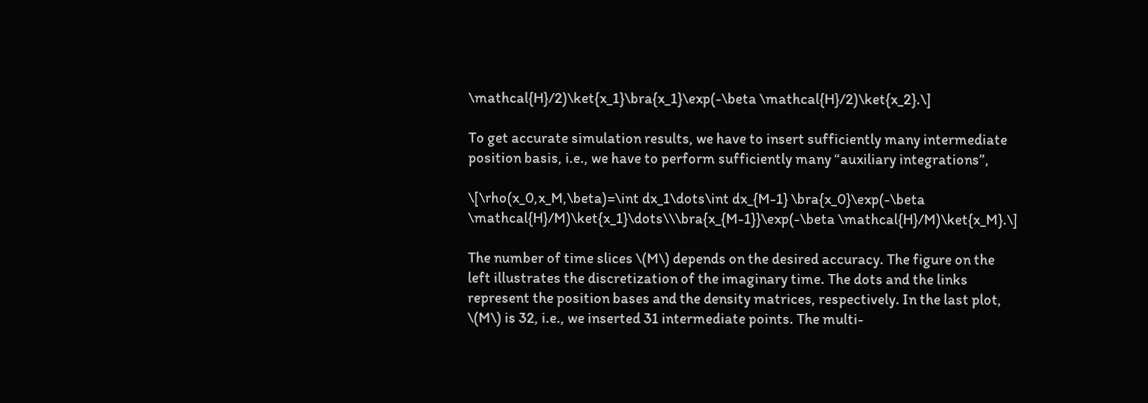\mathcal{H}/2)\ket{x_1}\bra{x_1}\exp(-\beta \mathcal{H}/2)\ket{x_2}.\]

To get accurate simulation results, we have to insert sufficiently many intermediate position basis, i.e., we have to perform sufficiently many “auxiliary integrations”,

\[\rho(x_0,x_M,\beta)=\int dx_1\dots\int dx_{M-1} \bra{x_0}\exp(-\beta \mathcal{H}/M)\ket{x_1}\dots\\\bra{x_{M-1}}\exp(-\beta \mathcal{H}/M)\ket{x_M}.\]

The number of time slices \(M\) depends on the desired accuracy. The figure on the left illustrates the discretization of the imaginary time. The dots and the links represent the position bases and the density matrices, respectively. In the last plot, \(M\) is 32, i.e., we inserted 31 intermediate points. The multi-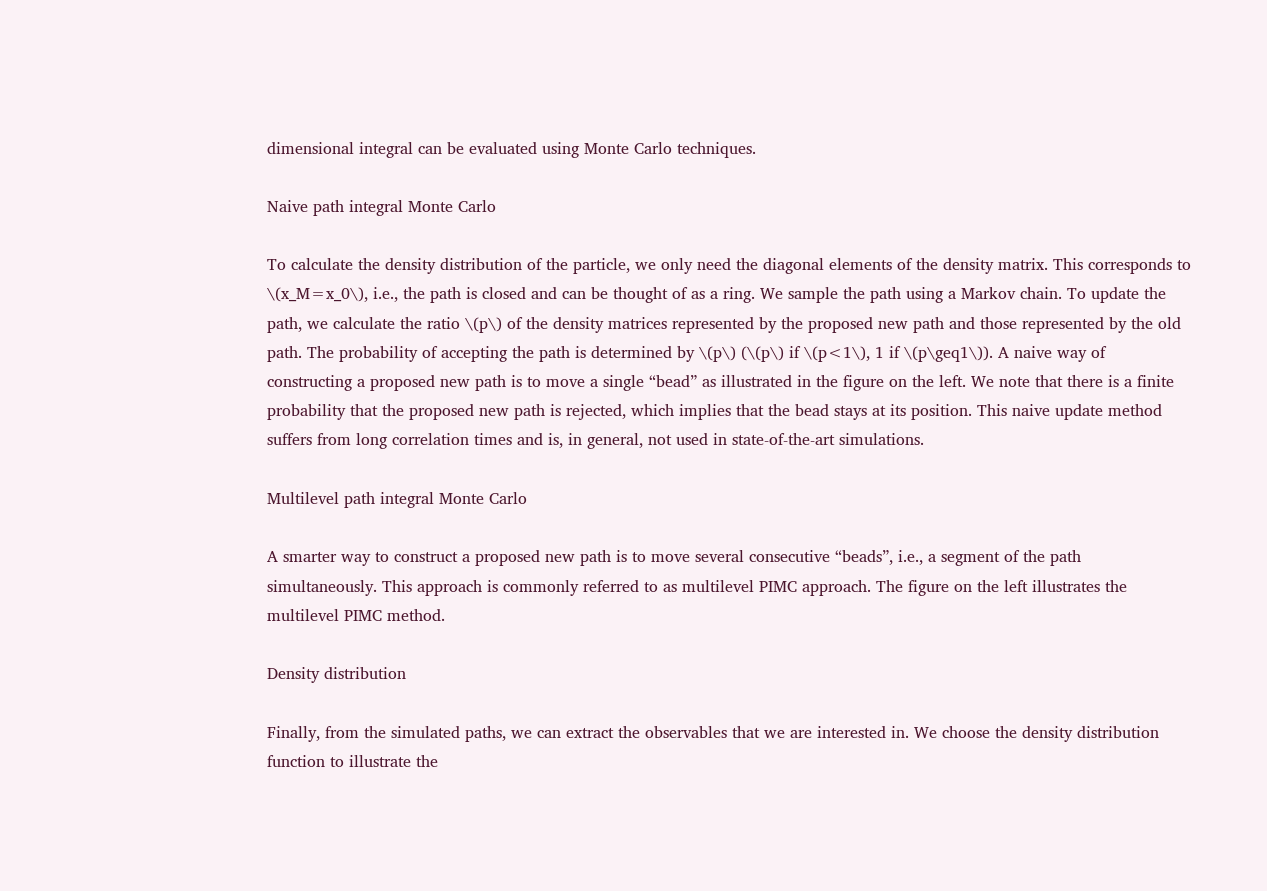dimensional integral can be evaluated using Monte Carlo techniques.

Naive path integral Monte Carlo

To calculate the density distribution of the particle, we only need the diagonal elements of the density matrix. This corresponds to \(x_M=x_0\), i.e., the path is closed and can be thought of as a ring. We sample the path using a Markov chain. To update the path, we calculate the ratio \(p\) of the density matrices represented by the proposed new path and those represented by the old path. The probability of accepting the path is determined by \(p\) (\(p\) if \(p<1\), 1 if \(p\geq1\)). A naive way of constructing a proposed new path is to move a single “bead” as illustrated in the figure on the left. We note that there is a finite probability that the proposed new path is rejected, which implies that the bead stays at its position. This naive update method suffers from long correlation times and is, in general, not used in state-of-the-art simulations.

Multilevel path integral Monte Carlo

A smarter way to construct a proposed new path is to move several consecutive “beads”, i.e., a segment of the path simultaneously. This approach is commonly referred to as multilevel PIMC approach. The figure on the left illustrates the multilevel PIMC method.

Density distribution

Finally, from the simulated paths, we can extract the observables that we are interested in. We choose the density distribution function to illustrate the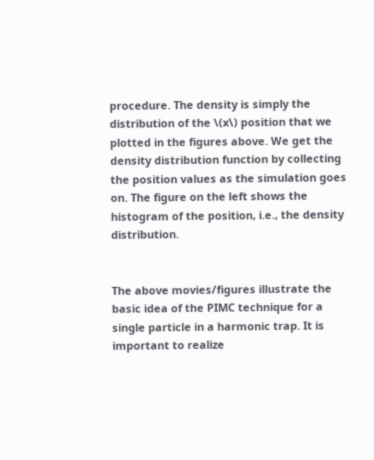procedure. The density is simply the distribution of the \(x\) position that we plotted in the figures above. We get the density distribution function by collecting the position values as the simulation goes on. The figure on the left shows the histogram of the position, i.e., the density distribution.


The above movies/figures illustrate the basic idea of the PIMC technique for a single particle in a harmonic trap. It is important to realize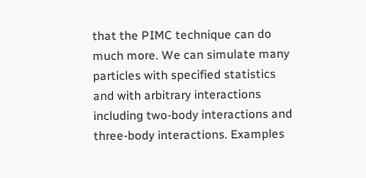that the PIMC technique can do much more. We can simulate many particles with specified statistics and with arbitrary interactions including two-body interactions and three-body interactions. Examples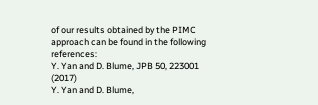of our results obtained by the PIMC approach can be found in the following references:
Y. Yan and D. Blume, JPB 50, 223001 (2017)
Y. Yan and D. Blume,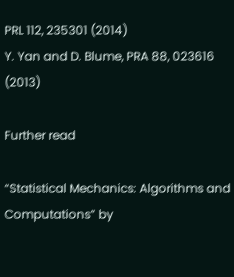PRL 112, 235301 (2014)
Y. Yan and D. Blume, PRA 88, 023616 (2013)

Further read

“Statistical Mechanics: Algorithms and Computations” by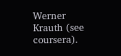Werner Krauth (see coursera).